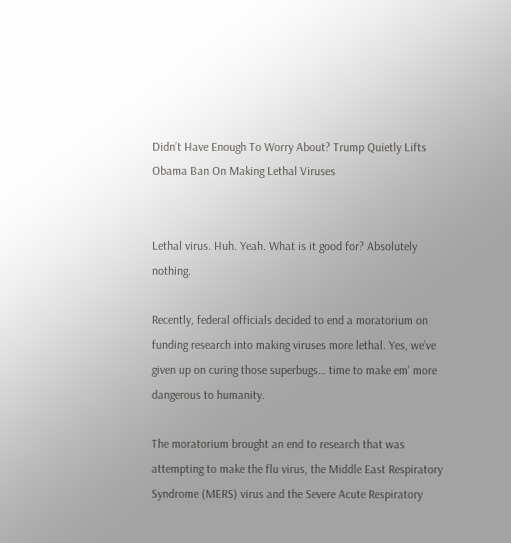Didn’t Have Enough To Worry About? Trump Quietly Lifts Obama Ban On Making Lethal Viruses


Lethal virus. Huh. Yeah. What is it good for? Absolutely nothing.

Recently, federal officials decided to end a moratorium on funding research into making viruses more lethal. Yes, we’ve given up on curing those superbugs… time to make em’ more dangerous to humanity.

The moratorium brought an end to research that was attempting to make the flu virus, the Middle East Respiratory Syndrome (MERS) virus and the Severe Acute Respiratory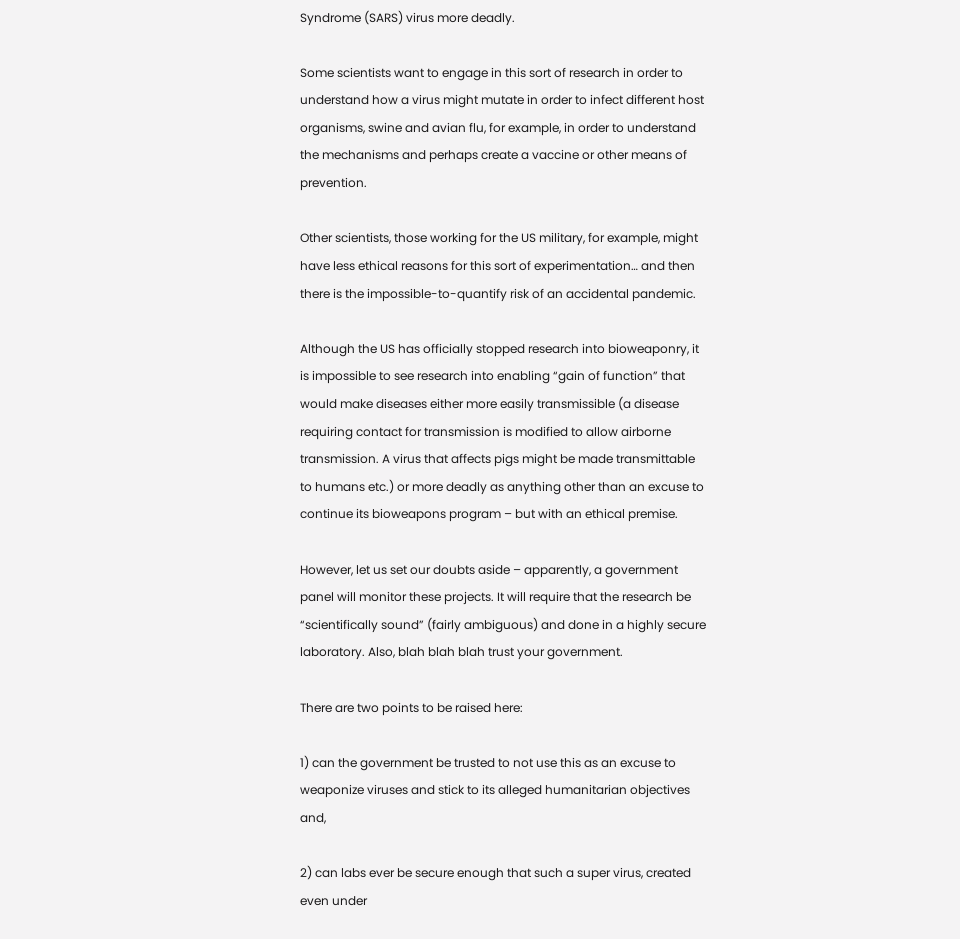Syndrome (SARS) virus more deadly.

Some scientists want to engage in this sort of research in order to understand how a virus might mutate in order to infect different host organisms, swine and avian flu, for example, in order to understand the mechanisms and perhaps create a vaccine or other means of prevention.

Other scientists, those working for the US military, for example, might have less ethical reasons for this sort of experimentation… and then there is the impossible-to-quantify risk of an accidental pandemic.

Although the US has officially stopped research into bioweaponry, it is impossible to see research into enabling “gain of function” that would make diseases either more easily transmissible (a disease requiring contact for transmission is modified to allow airborne transmission. A virus that affects pigs might be made transmittable to humans etc.) or more deadly as anything other than an excuse to continue its bioweapons program – but with an ethical premise.

However, let us set our doubts aside – apparently, a government panel will monitor these projects. It will require that the research be “scientifically sound” (fairly ambiguous) and done in a highly secure laboratory. Also, blah blah blah trust your government.

There are two points to be raised here:

1) can the government be trusted to not use this as an excuse to weaponize viruses and stick to its alleged humanitarian objectives and,

2) can labs ever be secure enough that such a super virus, created even under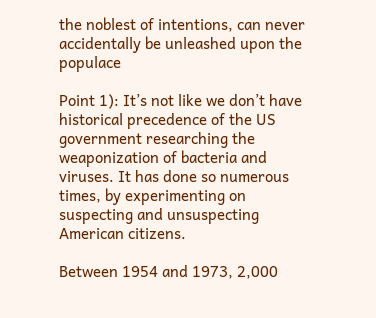the noblest of intentions, can never accidentally be unleashed upon the populace

Point 1): It’s not like we don’t have historical precedence of the US government researching the weaponization of bacteria and viruses. It has done so numerous times, by experimenting on suspecting and unsuspecting American citizens.

Between 1954 and 1973, 2,000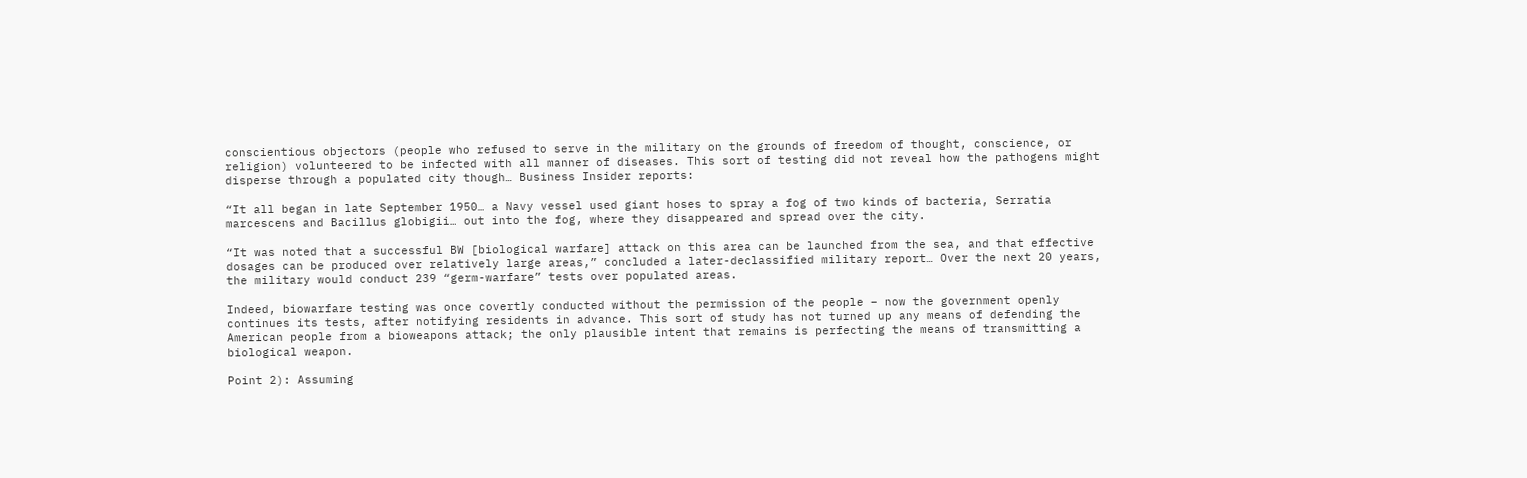conscientious objectors (people who refused to serve in the military on the grounds of freedom of thought, conscience, or religion) volunteered to be infected with all manner of diseases. This sort of testing did not reveal how the pathogens might disperse through a populated city though… Business Insider reports:

“It all began in late September 1950… a Navy vessel used giant hoses to spray a fog of two kinds of bacteria, Serratia marcescens and Bacillus globigii… out into the fog, where they disappeared and spread over the city.

“It was noted that a successful BW [biological warfare] attack on this area can be launched from the sea, and that effective dosages can be produced over relatively large areas,” concluded a later-declassified military report… Over the next 20 years, the military would conduct 239 “germ-warfare” tests over populated areas.

Indeed, biowarfare testing was once covertly conducted without the permission of the people – now the government openly continues its tests, after notifying residents in advance. This sort of study has not turned up any means of defending the American people from a bioweapons attack; the only plausible intent that remains is perfecting the means of transmitting a biological weapon.

Point 2): Assuming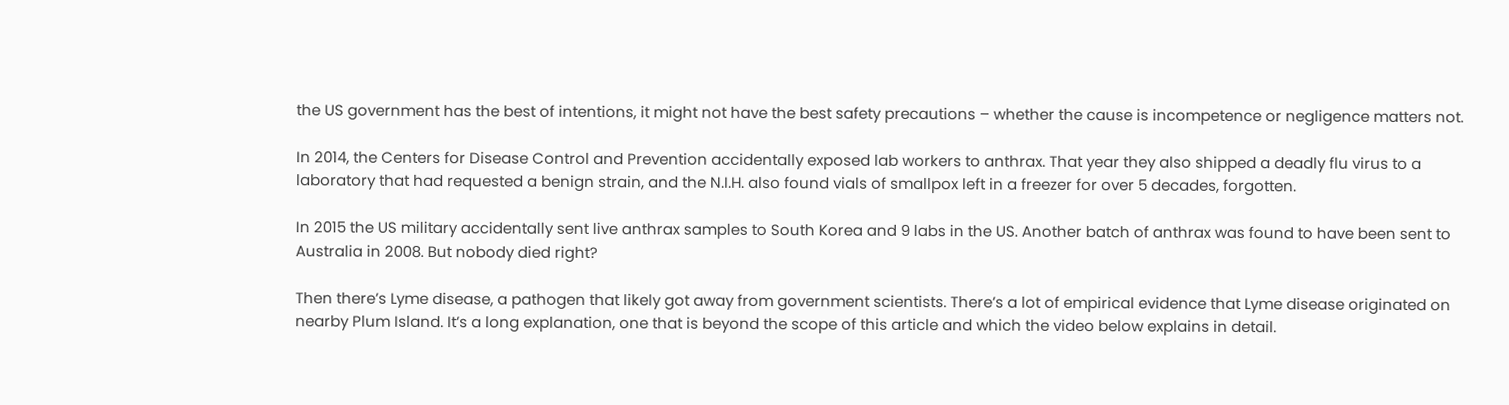the US government has the best of intentions, it might not have the best safety precautions – whether the cause is incompetence or negligence matters not.

In 2014, the Centers for Disease Control and Prevention accidentally exposed lab workers to anthrax. That year they also shipped a deadly flu virus to a laboratory that had requested a benign strain, and the N.I.H. also found vials of smallpox left in a freezer for over 5 decades, forgotten.

In 2015 the US military accidentally sent live anthrax samples to South Korea and 9 labs in the US. Another batch of anthrax was found to have been sent to Australia in 2008. But nobody died right?

Then there’s Lyme disease, a pathogen that likely got away from government scientists. There’s a lot of empirical evidence that Lyme disease originated on nearby Plum Island. It’s a long explanation, one that is beyond the scope of this article and which the video below explains in detail.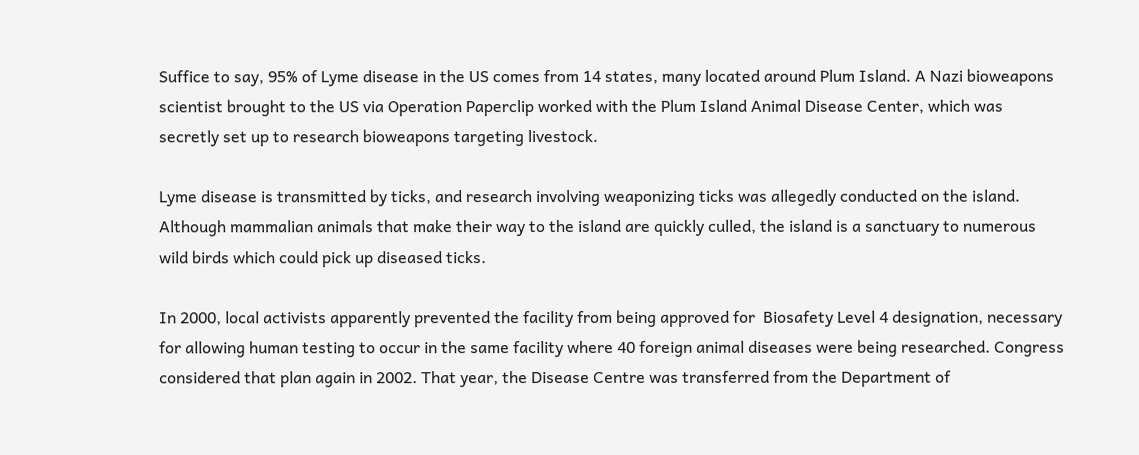Suffice to say, 95% of Lyme disease in the US comes from 14 states, many located around Plum Island. A Nazi bioweapons scientist brought to the US via Operation Paperclip worked with the Plum Island Animal Disease Center, which was secretly set up to research bioweapons targeting livestock.

Lyme disease is transmitted by ticks, and research involving weaponizing ticks was allegedly conducted on the island. Although mammalian animals that make their way to the island are quickly culled, the island is a sanctuary to numerous wild birds which could pick up diseased ticks.

In 2000, local activists apparently prevented the facility from being approved for  Biosafety Level 4 designation, necessary for allowing human testing to occur in the same facility where 40 foreign animal diseases were being researched. Congress considered that plan again in 2002. That year, the Disease Centre was transferred from the Department of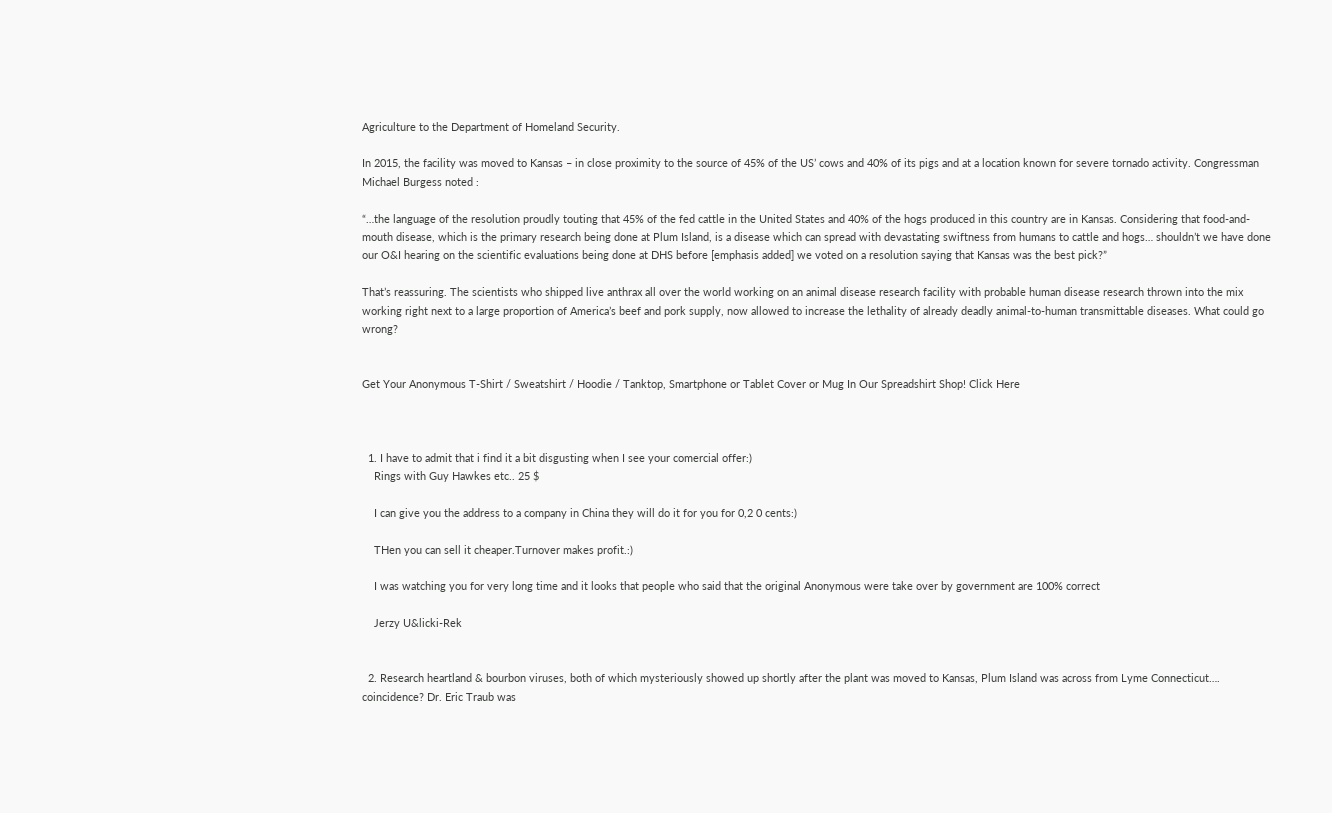Agriculture to the Department of Homeland Security.

In 2015, the facility was moved to Kansas – in close proximity to the source of 45% of the US’ cows and 40% of its pigs and at a location known for severe tornado activity. Congressman Michael Burgess noted :

“…the language of the resolution proudly touting that 45% of the fed cattle in the United States and 40% of the hogs produced in this country are in Kansas. Considering that food-and-mouth disease, which is the primary research being done at Plum Island, is a disease which can spread with devastating swiftness from humans to cattle and hogs… shouldn’t we have done our O&I hearing on the scientific evaluations being done at DHS before [emphasis added] we voted on a resolution saying that Kansas was the best pick?”

That’s reassuring. The scientists who shipped live anthrax all over the world working on an animal disease research facility with probable human disease research thrown into the mix working right next to a large proportion of America’s beef and pork supply, now allowed to increase the lethality of already deadly animal-to-human transmittable diseases. What could go wrong?


Get Your Anonymous T-Shirt / Sweatshirt / Hoodie / Tanktop, Smartphone or Tablet Cover or Mug In Our Spreadshirt Shop! Click Here



  1. I have to admit that i find it a bit disgusting when I see your comercial offer:)
    Rings with Guy Hawkes etc.. 25 $

    I can give you the address to a company in China they will do it for you for 0,2 0 cents:)

    THen you can sell it cheaper.Turnover makes profit.:)

    I was watching you for very long time and it looks that people who said that the original Anonymous were take over by government are 100% correct

    Jerzy U&licki-Rek


  2. Research heartland & bourbon viruses, both of which mysteriously showed up shortly after the plant was moved to Kansas, Plum Island was across from Lyme Connecticut…. coincidence? Dr. Eric Traub was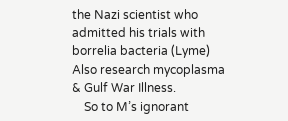the Nazi scientist who admitted his trials with borrelia bacteria (Lyme) Also research mycoplasma & Gulf War Illness.
    So to M’s ignorant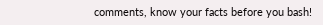comments, know your facts before you bash!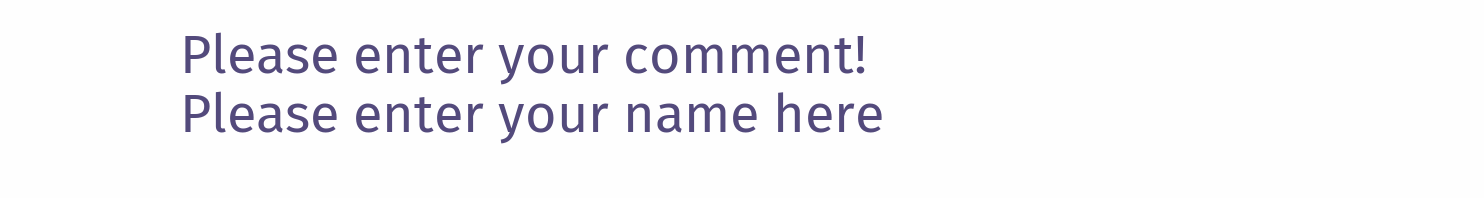Please enter your comment!
Please enter your name here